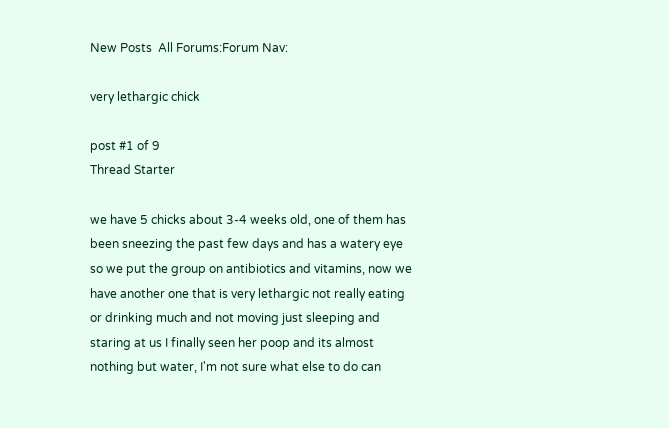New Posts  All Forums:Forum Nav:

very lethargic chick

post #1 of 9
Thread Starter

we have 5 chicks about 3-4 weeks old, one of them has been sneezing the past few days and has a watery eye so we put the group on antibiotics and vitamins, now we have another one that is very lethargic not really eating or drinking much and not moving just sleeping and staring at us I finally seen her poop and its almost nothing but water, I'm not sure what else to do can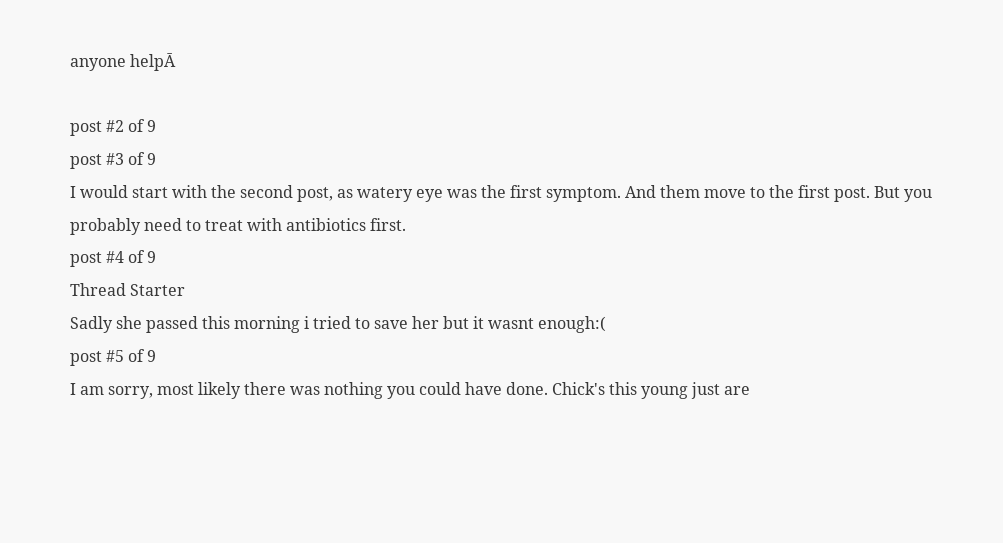anyone helpĀ

post #2 of 9
post #3 of 9
I would start with the second post, as watery eye was the first symptom. And them move to the first post. But you probably need to treat with antibiotics first.
post #4 of 9
Thread Starter
Sadly she passed this morning i tried to save her but it wasnt enough:(
post #5 of 9
I am sorry, most likely there was nothing you could have done. Chick's this young just are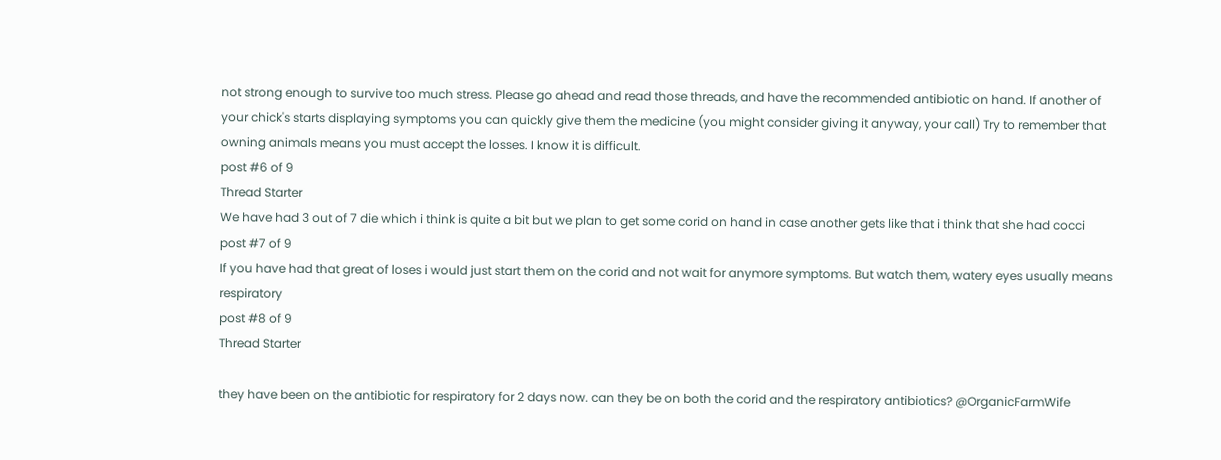not strong enough to survive too much stress. Please go ahead and read those threads, and have the recommended antibiotic on hand. If another of your chick's starts displaying symptoms you can quickly give them the medicine (you might consider giving it anyway, your call) Try to remember that owning animals means you must accept the losses. I know it is difficult.
post #6 of 9
Thread Starter
We have had 3 out of 7 die which i think is quite a bit but we plan to get some corid on hand in case another gets like that i think that she had cocci
post #7 of 9
If you have had that great of loses i would just start them on the corid and not wait for anymore symptoms. But watch them, watery eyes usually means respiratory
post #8 of 9
Thread Starter

they have been on the antibiotic for respiratory for 2 days now. can they be on both the corid and the respiratory antibiotics? @OrganicFarmWife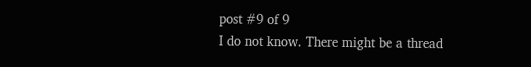post #9 of 9
I do not know. There might be a thread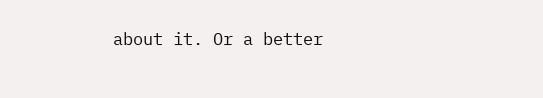about it. Or a better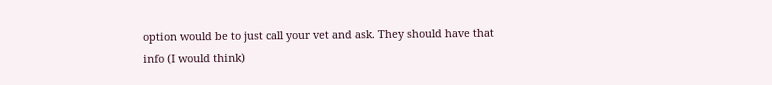option would be to just call your vet and ask. They should have that info (I would think)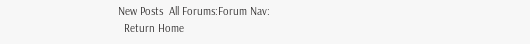New Posts  All Forums:Forum Nav:
  Return Home